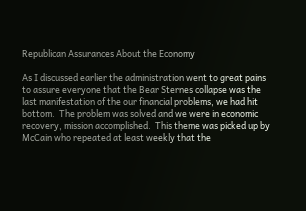Republican Assurances About the Economy

As I discussed earlier the administration went to great pains to assure everyone that the Bear Sternes collapse was the last manifestation of the our financial problems, we had hit bottom.  The problem was solved and we were in economic recovery, mission accomplished.  This theme was picked up by McCain who repeated at least weekly that the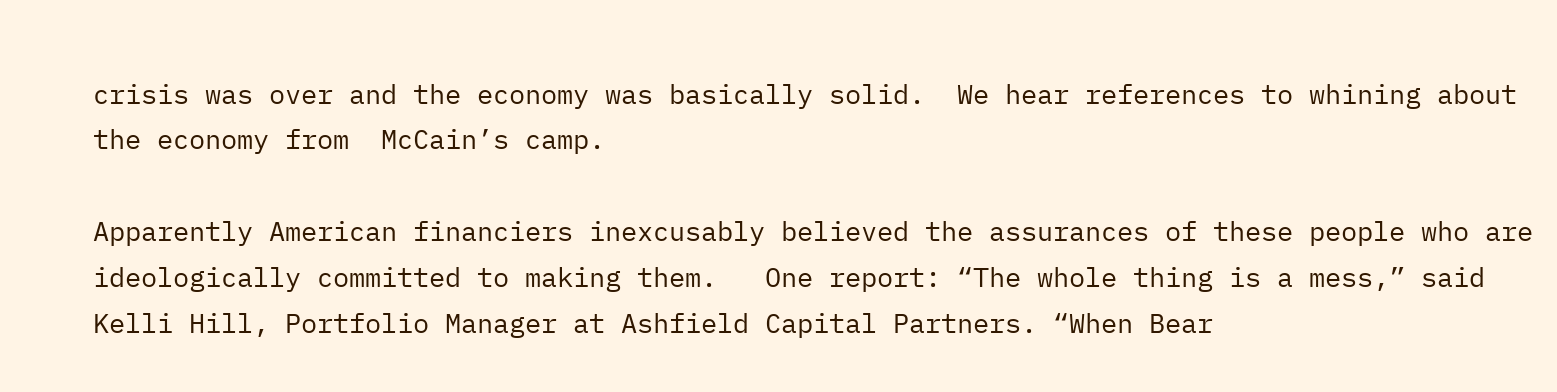crisis was over and the economy was basically solid.  We hear references to whining about the economy from  McCain’s camp.

Apparently American financiers inexcusably believed the assurances of these people who are ideologically committed to making them.   One report: “The whole thing is a mess,” said Kelli Hill, Portfolio Manager at Ashfield Capital Partners. “When Bear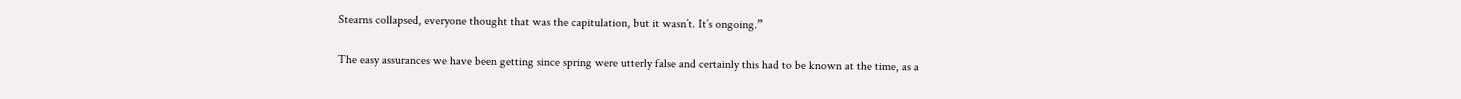Stearns collapsed, everyone thought that was the capitulation, but it wasn’t. It’s ongoing.”

The easy assurances we have been getting since spring were utterly false and certainly this had to be known at the time, as a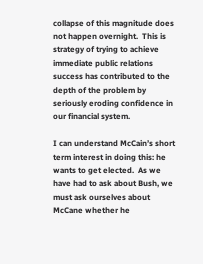collapse of this magnitude does not happen overnight.  This is strategy of trying to achieve immediate public relations success has contributed to the depth of the problem by seriously eroding confidence in our financial system.

I can understand McCain’s short term interest in doing this: he wants to get elected.  As we have had to ask about Bush, we must ask ourselves about McCane whether he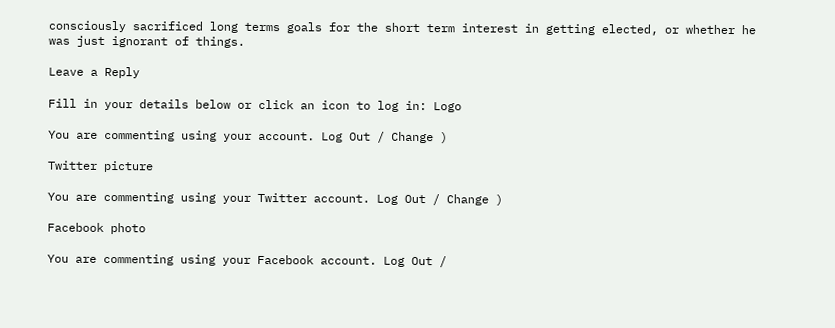consciously sacrificed long terms goals for the short term interest in getting elected, or whether he was just ignorant of things.

Leave a Reply

Fill in your details below or click an icon to log in: Logo

You are commenting using your account. Log Out / Change )

Twitter picture

You are commenting using your Twitter account. Log Out / Change )

Facebook photo

You are commenting using your Facebook account. Log Out /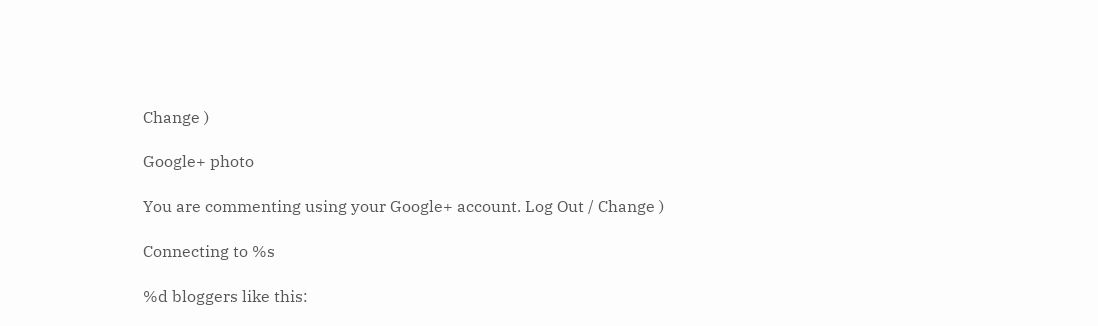Change )

Google+ photo

You are commenting using your Google+ account. Log Out / Change )

Connecting to %s

%d bloggers like this: